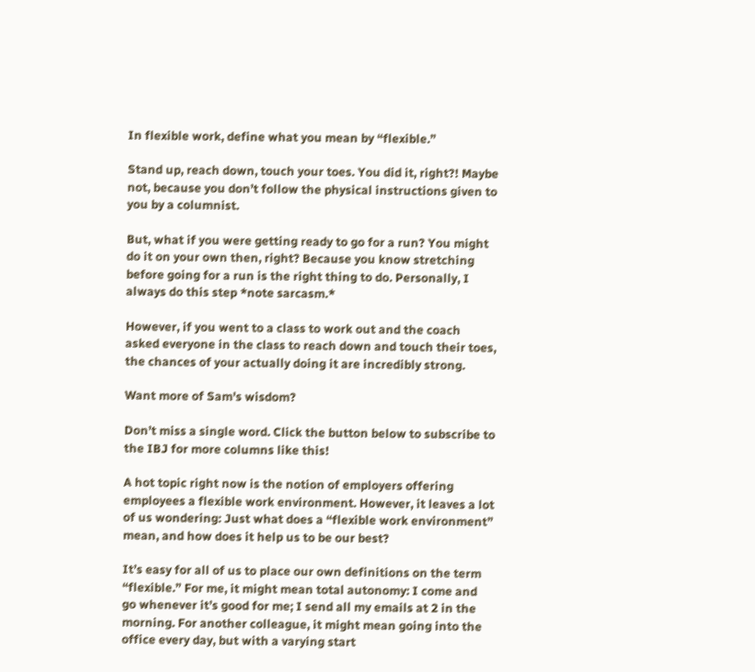In flexible work, define what you mean by “flexible.”

Stand up, reach down, touch your toes. You did it, right?! Maybe not, because you don’t follow the physical instructions given to you by a columnist.

But, what if you were getting ready to go for a run? You might do it on your own then, right? Because you know stretching before going for a run is the right thing to do. Personally, I always do this step *note sarcasm.*

However, if you went to a class to work out and the coach asked everyone in the class to reach down and touch their toes, the chances of your actually doing it are incredibly strong.

Want more of Sam's wisdom?

Don’t miss a single word. Click the button below to subscribe to the IBJ for more columns like this!

A hot topic right now is the notion of employers offering employees a flexible work environment. However, it leaves a lot of us wondering: Just what does a “flexible work environment” mean, and how does it help us to be our best?

It’s easy for all of us to place our own definitions on the term “flexible.” For me, it might mean total autonomy: I come and go whenever it’s good for me; I send all my emails at 2 in the morning. For another colleague, it might mean going into the office every day, but with a varying start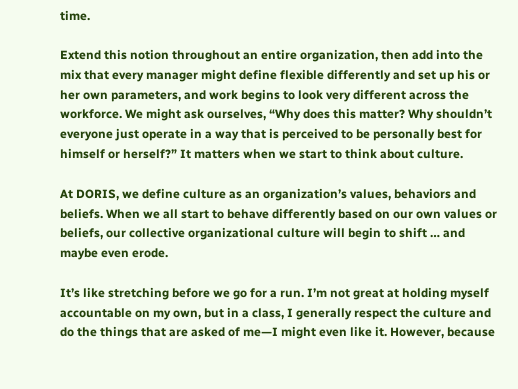time.

Extend this notion throughout an entire organization, then add into the mix that every manager might define flexible differently and set up his or her own parameters, and work begins to look very different across the workforce. We might ask ourselves, “Why does this matter? Why shouldn’t everyone just operate in a way that is perceived to be personally best for himself or herself?” It matters when we start to think about culture.

At DORIS, we define culture as an organization’s values, behaviors and beliefs. When we all start to behave differently based on our own values or beliefs, our collective organizational culture will begin to shift … and maybe even erode.

It’s like stretching before we go for a run. I’m not great at holding myself accountable on my own, but in a class, I generally respect the culture and do the things that are asked of me—I might even like it. However, because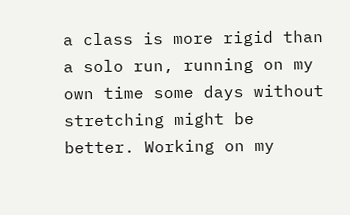a class is more rigid than a solo run, running on my own time some days without stretching might be better. Working on my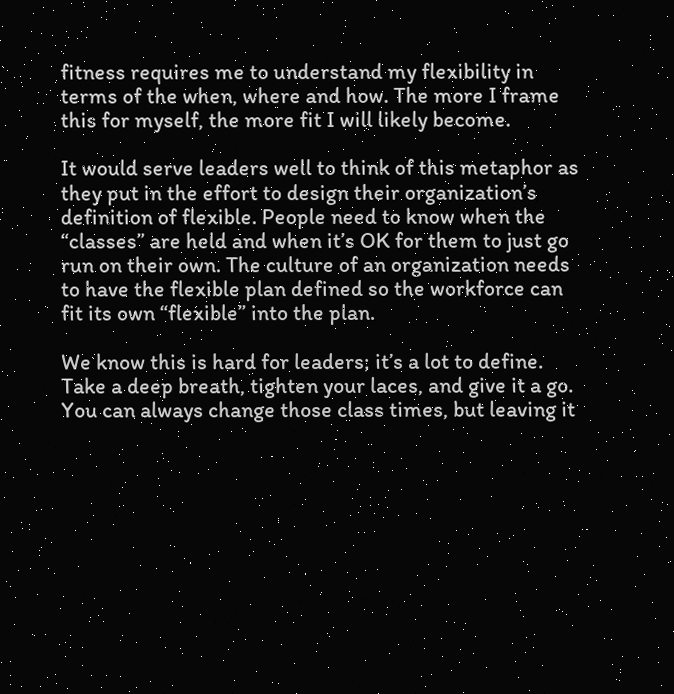fitness requires me to understand my flexibility in terms of the when, where and how. The more I frame this for myself, the more fit I will likely become.

It would serve leaders well to think of this metaphor as they put in the effort to design their organization’s definition of flexible. People need to know when the “classes” are held and when it’s OK for them to just go run on their own. The culture of an organization needs to have the flexible plan defined so the workforce can fit its own “flexible” into the plan.

We know this is hard for leaders; it’s a lot to define. Take a deep breath, tighten your laces, and give it a go. You can always change those class times, but leaving it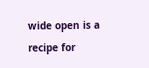wide open is a recipe for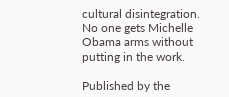cultural disintegration. No one gets Michelle Obama arms without putting in the work.

Published by the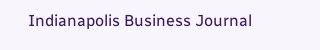Indianapolis Business Journal